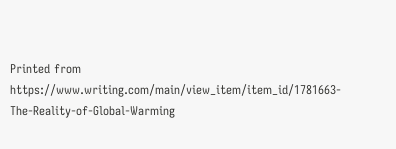Printed from https://www.writing.com/main/view_item/item_id/1781663-The-Reality-of-Global-Warming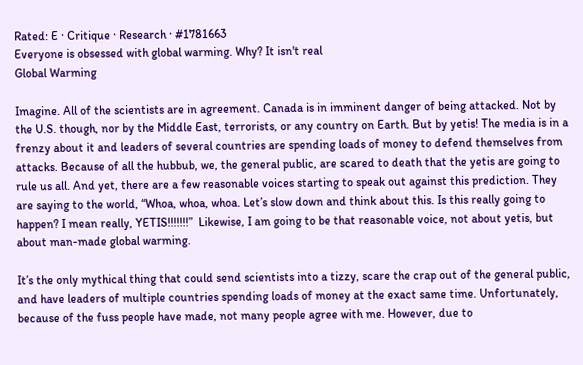Rated: E · Critique · Research · #1781663
Everyone is obsessed with global warming. Why? It isn't real
Global Warming

Imagine. All of the scientists are in agreement. Canada is in imminent danger of being attacked. Not by the U.S. though, nor by the Middle East, terrorists, or any country on Earth. But by yetis! The media is in a frenzy about it and leaders of several countries are spending loads of money to defend themselves from attacks. Because of all the hubbub, we, the general public, are scared to death that the yetis are going to rule us all. And yet, there are a few reasonable voices starting to speak out against this prediction. They are saying to the world, “Whoa, whoa, whoa. Let’s slow down and think about this. Is this really going to happen? I mean really, YETIS!!!!!!!”  Likewise, I am going to be that reasonable voice, not about yetis, but about man-made global warming.

It’s the only mythical thing that could send scientists into a tizzy, scare the crap out of the general public, and have leaders of multiple countries spending loads of money at the exact same time. Unfortunately, because of the fuss people have made, not many people agree with me. However, due to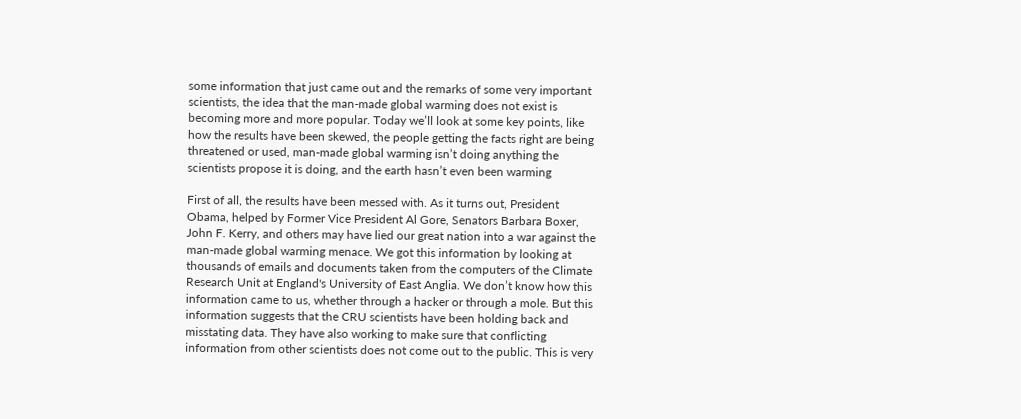some information that just came out and the remarks of some very important scientists, the idea that the man-made global warming does not exist is becoming more and more popular. Today we’ll look at some key points, like how the results have been skewed, the people getting the facts right are being threatened or used, man-made global warming isn’t doing anything the scientists propose it is doing, and the earth hasn’t even been warming

First of all, the results have been messed with. As it turns out, President Obama, helped by Former Vice President Al Gore, Senators Barbara Boxer, John F. Kerry, and others may have lied our great nation into a war against the man-made global warming menace. We got this information by looking at thousands of emails and documents taken from the computers of the Climate Research Unit at England's University of East Anglia. We don’t know how this information came to us, whether through a hacker or through a mole. But this information suggests that the CRU scientists have been holding back and misstating data. They have also working to make sure that conflicting information from other scientists does not come out to the public. This is very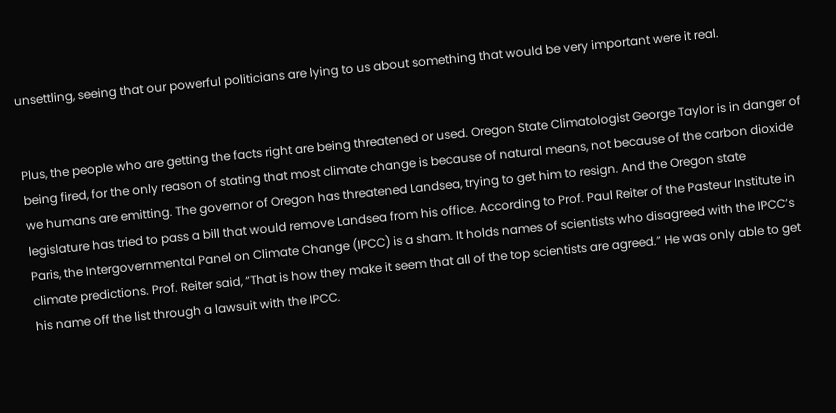unsettling, seeing that our powerful politicians are lying to us about something that would be very important were it real.


Plus, the people who are getting the facts right are being threatened or used. Oregon State Climatologist George Taylor is in danger of being fired, for the only reason of stating that most climate change is because of natural means, not because of the carbon dioxide we humans are emitting. The governor of Oregon has threatened Landsea, trying to get him to resign. And the Oregon state legislature has tried to pass a bill that would remove Landsea from his office. According to Prof. Paul Reiter of the Pasteur Institute in Paris, the Intergovernmental Panel on Climate Change (IPCC) is a sham. It holds names of scientists who disagreed with the IPCC’s climate predictions. Prof. Reiter said, “That is how they make it seem that all of the top scientists are agreed.” He was only able to get his name off the list through a lawsuit with the IPCC.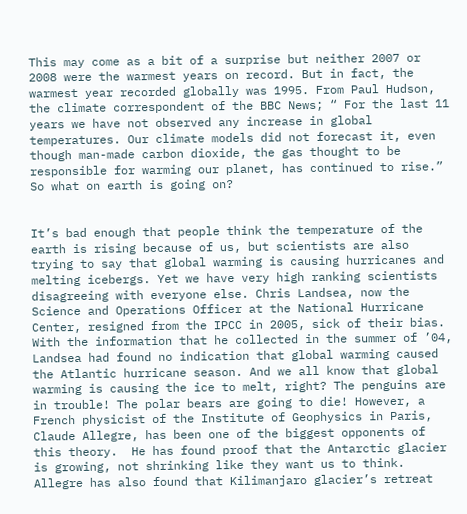This may come as a bit of a surprise but neither 2007 or 2008 were the warmest years on record. But in fact, the warmest year recorded globally was 1995. From Paul Hudson, the climate correspondent of the BBC News; “ For the last 11 years we have not observed any increase in global temperatures. Our climate models did not forecast it, even though man-made carbon dioxide, the gas thought to be responsible for warming our planet, has continued to rise.” So what on earth is going on?


It’s bad enough that people think the temperature of the earth is rising because of us, but scientists are also trying to say that global warming is causing hurricanes and melting icebergs. Yet we have very high ranking scientists disagreeing with everyone else. Chris Landsea, now the Science and Operations Officer at the National Hurricane Center, resigned from the IPCC in 2005, sick of their bias. With the information that he collected in the summer of ’04, Landsea had found no indication that global warming caused the Atlantic hurricane season. And we all know that global warming is causing the ice to melt, right? The penguins are in trouble! The polar bears are going to die! However, a French physicist of the Institute of Geophysics in Paris, Claude Allegre, has been one of the biggest opponents of this theory.  He has found proof that the Antarctic glacier is growing, not shrinking like they want us to think. Allegre has also found that Kilimanjaro glacier’s retreat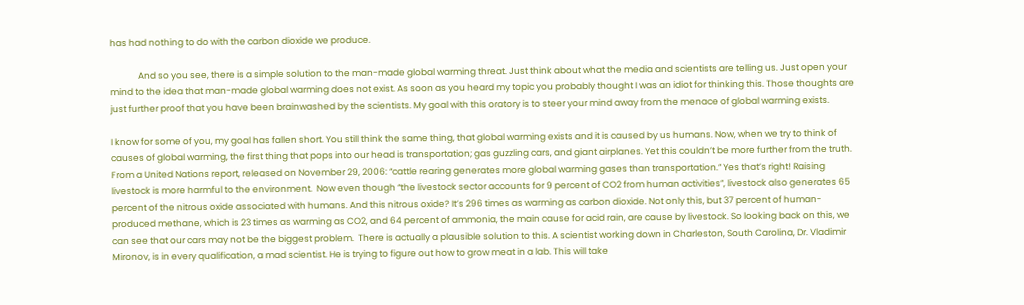has had nothing to do with the carbon dioxide we produce.

              And so you see, there is a simple solution to the man-made global warming threat. Just think about what the media and scientists are telling us. Just open your mind to the idea that man-made global warming does not exist. As soon as you heard my topic you probably thought I was an idiot for thinking this. Those thoughts are just further proof that you have been brainwashed by the scientists. My goal with this oratory is to steer your mind away from the menace of global warming exists.

I know for some of you, my goal has fallen short. You still think the same thing, that global warming exists and it is caused by us humans. Now, when we try to think of causes of global warming, the first thing that pops into our head is transportation; gas guzzling cars, and giant airplanes. Yet this couldn’t be more further from the truth. From a United Nations report, released on November 29, 2006: “cattle rearing generates more global warming gases than transportation.” Yes that’s right! Raising livestock is more harmful to the environment.  Now even though “the livestock sector accounts for 9 percent of CO2 from human activities”, livestock also generates 65 percent of the nitrous oxide associated with humans. And this nitrous oxide? It’s 296 times as warming as carbon dioxide. Not only this, but 37 percent of human-produced methane, which is 23 times as warming as CO2, and 64 percent of ammonia, the main cause for acid rain, are cause by livestock. So looking back on this, we can see that our cars may not be the biggest problem.  There is actually a plausible solution to this. A scientist working down in Charleston, South Carolina, Dr. Vladimir Mironov, is in every qualification, a mad scientist. He is trying to figure out how to grow meat in a lab. This will take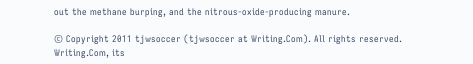out the methane burping, and the nitrous-oxide-producing manure.

© Copyright 2011 tjwsoccer (tjwsoccer at Writing.Com). All rights reserved.
Writing.Com, its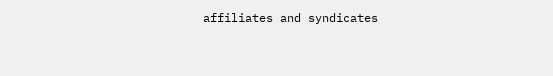affiliates and syndicates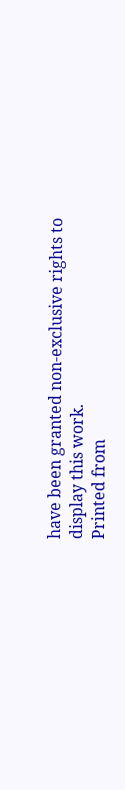have been granted non-exclusive rights to display this work.
Printed from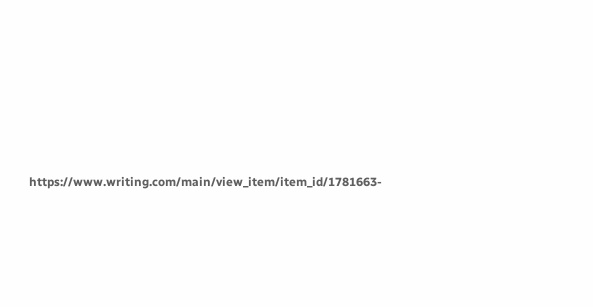https://www.writing.com/main/view_item/item_id/1781663-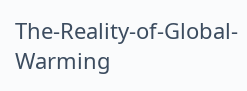The-Reality-of-Global-Warming